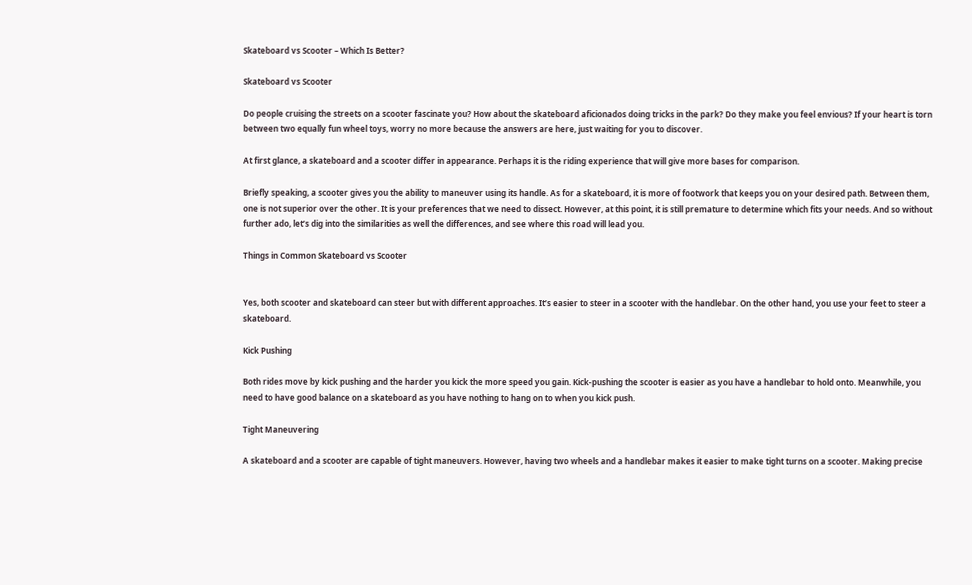Skateboard vs Scooter – Which Is Better?

Skateboard vs Scooter

Do people cruising the streets on a scooter fascinate you? How about the skateboard aficionados doing tricks in the park? Do they make you feel envious? If your heart is torn between two equally fun wheel toys, worry no more because the answers are here, just waiting for you to discover.

At first glance, a skateboard and a scooter differ in appearance. Perhaps it is the riding experience that will give more bases for comparison.

Briefly speaking, a scooter gives you the ability to maneuver using its handle. As for a skateboard, it is more of footwork that keeps you on your desired path. Between them, one is not superior over the other. It is your preferences that we need to dissect. However, at this point, it is still premature to determine which fits your needs. And so without further ado, let’s dig into the similarities as well the differences, and see where this road will lead you.

Things in Common Skateboard vs Scooter


Yes, both scooter and skateboard can steer but with different approaches. It’s easier to steer in a scooter with the handlebar. On the other hand, you use your feet to steer a skateboard.

Kick Pushing

Both rides move by kick pushing and the harder you kick the more speed you gain. Kick-pushing the scooter is easier as you have a handlebar to hold onto. Meanwhile, you need to have good balance on a skateboard as you have nothing to hang on to when you kick push.

Tight Maneuvering

A skateboard and a scooter are capable of tight maneuvers. However, having two wheels and a handlebar makes it easier to make tight turns on a scooter. Making precise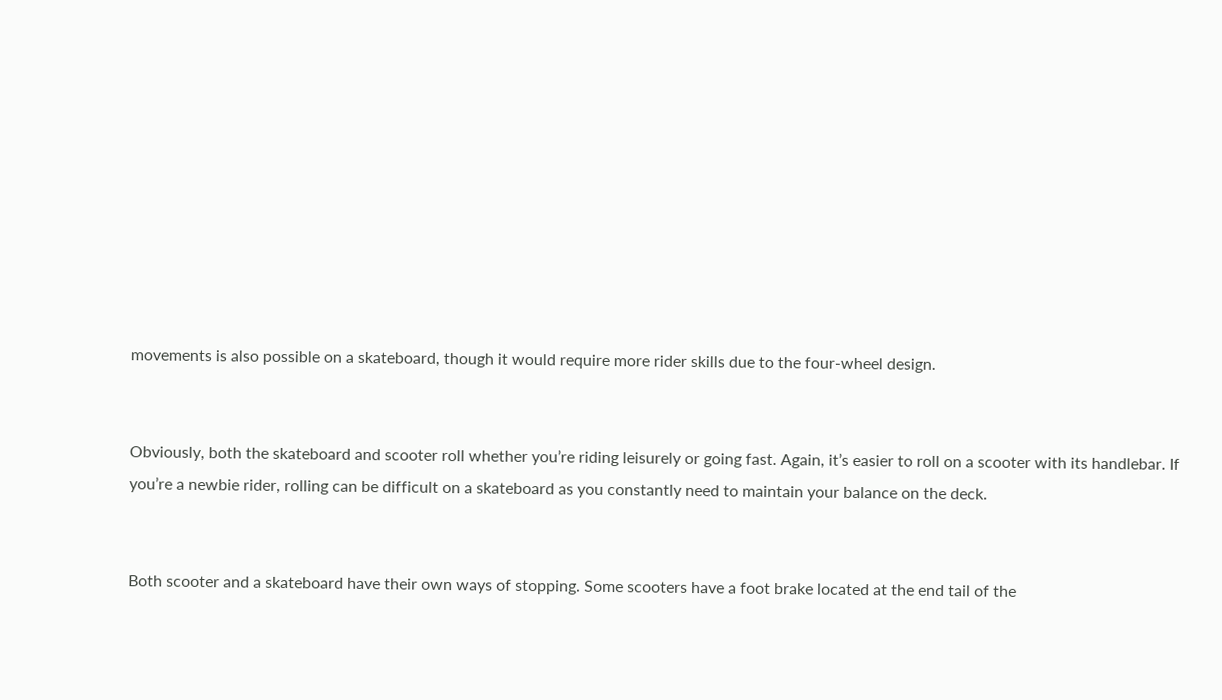movements is also possible on a skateboard, though it would require more rider skills due to the four-wheel design.


Obviously, both the skateboard and scooter roll whether you’re riding leisurely or going fast. Again, it’s easier to roll on a scooter with its handlebar. If you’re a newbie rider, rolling can be difficult on a skateboard as you constantly need to maintain your balance on the deck.


Both scooter and a skateboard have their own ways of stopping. Some scooters have a foot brake located at the end tail of the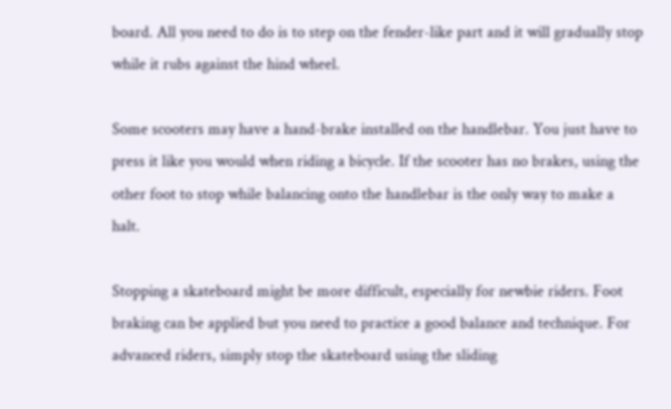board. All you need to do is to step on the fender-like part and it will gradually stop while it rubs against the hind wheel.

Some scooters may have a hand-brake installed on the handlebar. You just have to press it like you would when riding a bicycle. If the scooter has no brakes, using the other foot to stop while balancing onto the handlebar is the only way to make a halt.

Stopping a skateboard might be more difficult, especially for newbie riders. Foot braking can be applied but you need to practice a good balance and technique. For advanced riders, simply stop the skateboard using the sliding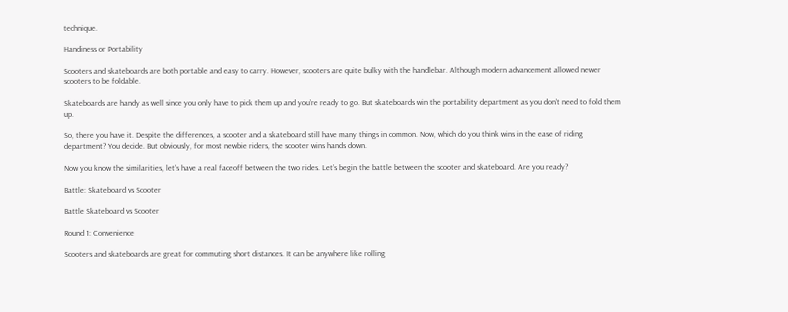technique.

Handiness or Portability

Scooters and skateboards are both portable and easy to carry. However, scooters are quite bulky with the handlebar. Although modern advancement allowed newer scooters to be foldable.

Skateboards are handy as well since you only have to pick them up and you’re ready to go. But skateboards win the portability department as you don’t need to fold them up.

So, there you have it. Despite the differences, a scooter and a skateboard still have many things in common. Now, which do you think wins in the ease of riding department? You decide. But obviously, for most newbie riders, the scooter wins hands down.

Now you know the similarities, let’s have a real faceoff between the two rides. Let’s begin the battle between the scooter and skateboard. Are you ready?

Battle: Skateboard vs Scooter

Battle Skateboard vs Scooter

Round 1: Convenience

Scooters and skateboards are great for commuting short distances. It can be anywhere like rolling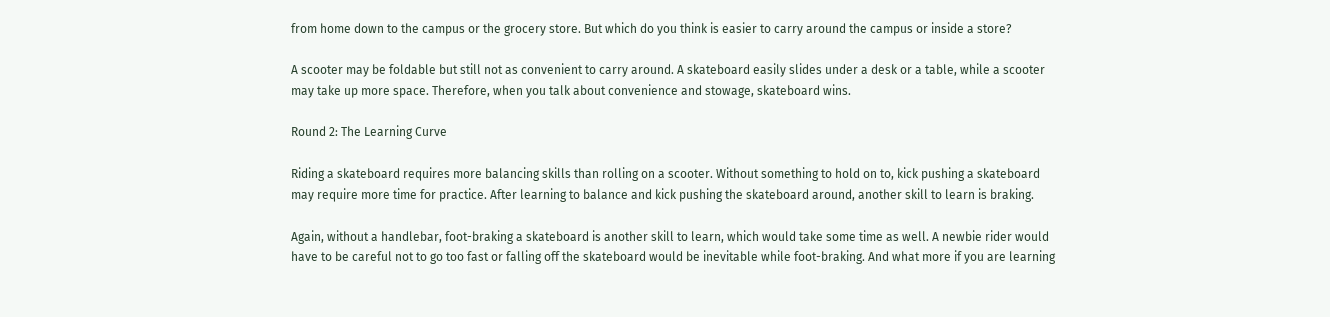from home down to the campus or the grocery store. But which do you think is easier to carry around the campus or inside a store?

A scooter may be foldable but still not as convenient to carry around. A skateboard easily slides under a desk or a table, while a scooter may take up more space. Therefore, when you talk about convenience and stowage, skateboard wins.

Round 2: The Learning Curve

Riding a skateboard requires more balancing skills than rolling on a scooter. Without something to hold on to, kick pushing a skateboard may require more time for practice. After learning to balance and kick pushing the skateboard around, another skill to learn is braking.

Again, without a handlebar, foot-braking a skateboard is another skill to learn, which would take some time as well. A newbie rider would have to be careful not to go too fast or falling off the skateboard would be inevitable while foot-braking. And what more if you are learning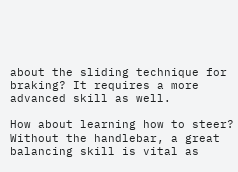about the sliding technique for braking? It requires a more advanced skill as well.

How about learning how to steer? Without the handlebar, a great balancing skill is vital as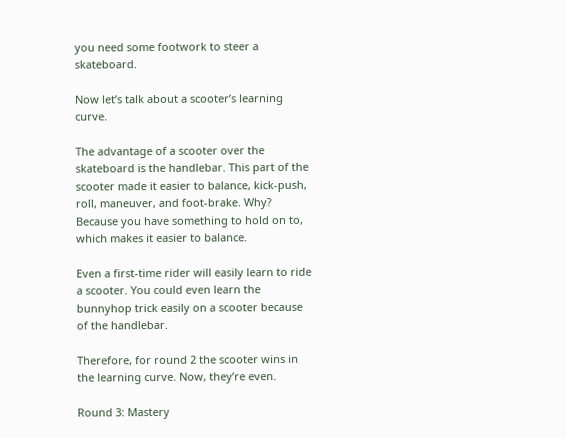you need some footwork to steer a skateboard.

Now let’s talk about a scooter’s learning curve.

The advantage of a scooter over the skateboard is the handlebar. This part of the scooter made it easier to balance, kick-push, roll, maneuver, and foot-brake. Why? Because you have something to hold on to, which makes it easier to balance.

Even a first-time rider will easily learn to ride a scooter. You could even learn the bunnyhop trick easily on a scooter because of the handlebar.

Therefore, for round 2 the scooter wins in the learning curve. Now, they’re even.

Round 3: Mastery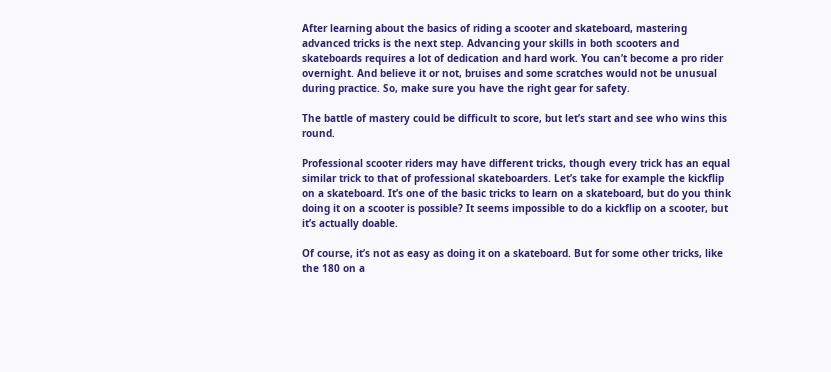After learning about the basics of riding a scooter and skateboard, mastering advanced tricks is the next step. Advancing your skills in both scooters and skateboards requires a lot of dedication and hard work. You can’t become a pro rider overnight. And believe it or not, bruises and some scratches would not be unusual during practice. So, make sure you have the right gear for safety.

The battle of mastery could be difficult to score, but let’s start and see who wins this round.

Professional scooter riders may have different tricks, though every trick has an equal similar trick to that of professional skateboarders. Let’s take for example the kickflip on a skateboard. It’s one of the basic tricks to learn on a skateboard, but do you think doing it on a scooter is possible? It seems impossible to do a kickflip on a scooter, but it’s actually doable.

Of course, it’s not as easy as doing it on a skateboard. But for some other tricks, like the 180 on a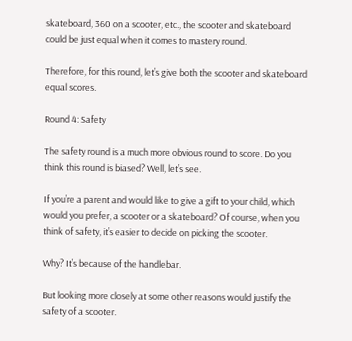skateboard, 360 on a scooter, etc., the scooter and skateboard could be just equal when it comes to mastery round.

Therefore, for this round, let’s give both the scooter and skateboard equal scores.

Round 4: Safety

The safety round is a much more obvious round to score. Do you think this round is biased? Well, let’s see.

If you’re a parent and would like to give a gift to your child, which would you prefer, a scooter or a skateboard? Of course, when you think of safety, it’s easier to decide on picking the scooter.

Why? It’s because of the handlebar.

But looking more closely at some other reasons would justify the safety of a scooter.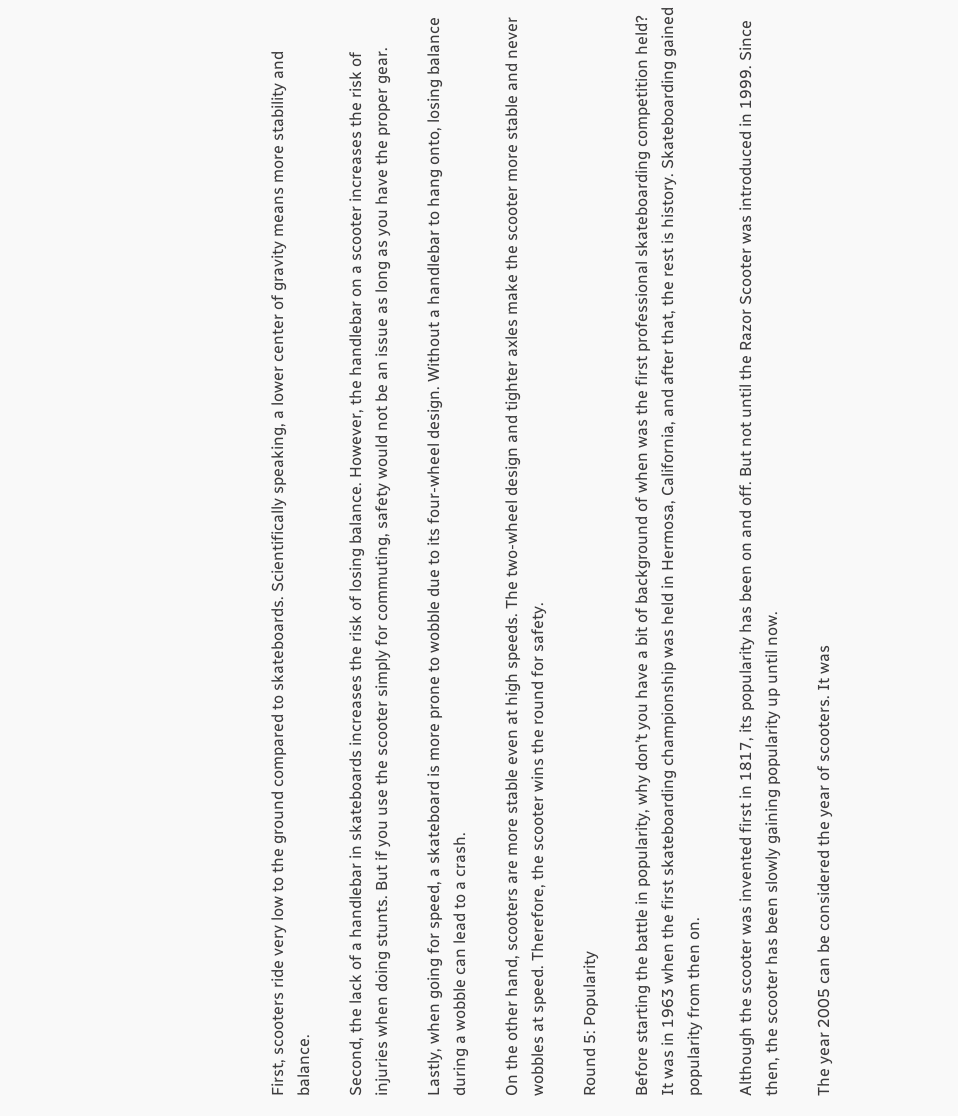First, scooters ride very low to the ground compared to skateboards. Scientifically speaking, a lower center of gravity means more stability and balance.

Second, the lack of a handlebar in skateboards increases the risk of losing balance. However, the handlebar on a scooter increases the risk of injuries when doing stunts. But if you use the scooter simply for commuting, safety would not be an issue as long as you have the proper gear.

Lastly, when going for speed, a skateboard is more prone to wobble due to its four-wheel design. Without a handlebar to hang onto, losing balance during a wobble can lead to a crash.

On the other hand, scooters are more stable even at high speeds. The two-wheel design and tighter axles make the scooter more stable and never wobbles at speed. Therefore, the scooter wins the round for safety.

Round 5: Popularity

Before starting the battle in popularity, why don’t you have a bit of background of when was the first professional skateboarding competition held? It was in 1963 when the first skateboarding championship was held in Hermosa, California, and after that, the rest is history. Skateboarding gained popularity from then on.

Although the scooter was invented first in 1817, its popularity has been on and off. But not until the Razor Scooter was introduced in 1999. Since then, the scooter has been slowly gaining popularity up until now.

The year 2005 can be considered the year of scooters. It was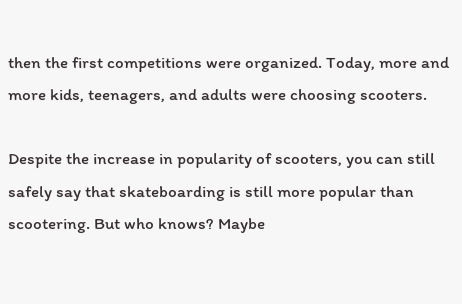then the first competitions were organized. Today, more and more kids, teenagers, and adults were choosing scooters.

Despite the increase in popularity of scooters, you can still safely say that skateboarding is still more popular than scootering. But who knows? Maybe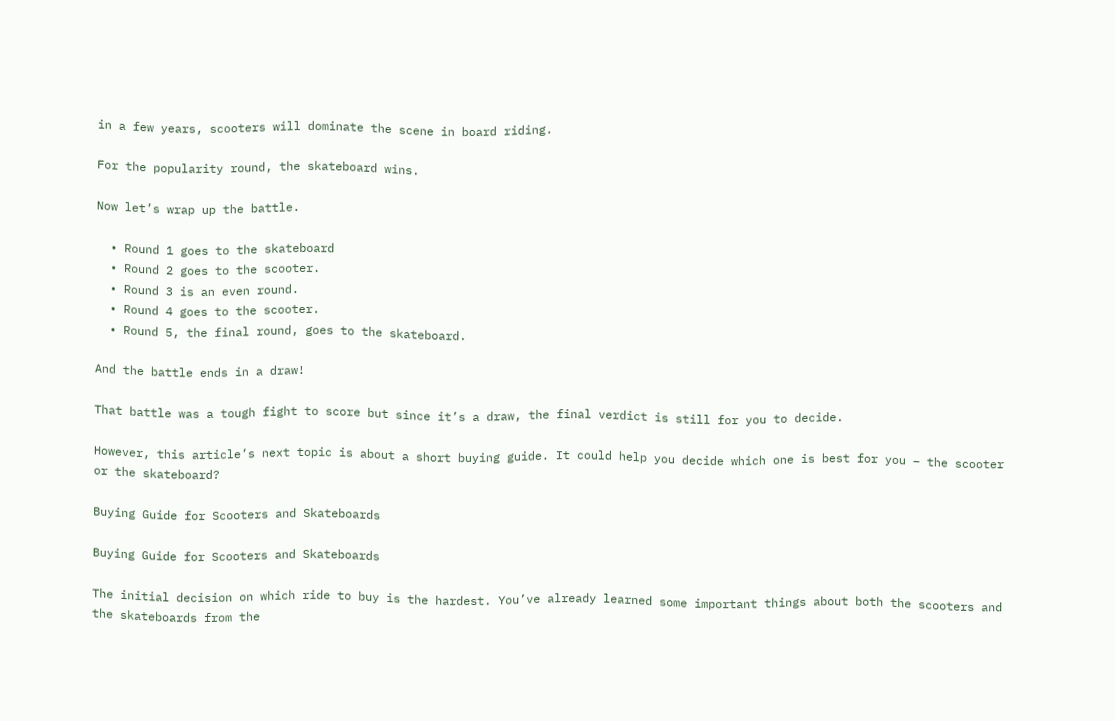in a few years, scooters will dominate the scene in board riding.

For the popularity round, the skateboard wins.

Now let’s wrap up the battle.

  • Round 1 goes to the skateboard
  • Round 2 goes to the scooter.
  • Round 3 is an even round.
  • Round 4 goes to the scooter.
  • Round 5, the final round, goes to the skateboard.

And the battle ends in a draw!

That battle was a tough fight to score but since it’s a draw, the final verdict is still for you to decide.

However, this article’s next topic is about a short buying guide. It could help you decide which one is best for you – the scooter or the skateboard?

Buying Guide for Scooters and Skateboards

Buying Guide for Scooters and Skateboards

The initial decision on which ride to buy is the hardest. You’ve already learned some important things about both the scooters and the skateboards from the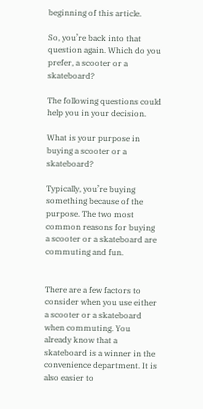beginning of this article.

So, you’re back into that question again. Which do you prefer, a scooter or a skateboard?

The following questions could help you in your decision.

What is your purpose in buying a scooter or a skateboard?

Typically, you’re buying something because of the purpose. The two most common reasons for buying a scooter or a skateboard are commuting and fun.


There are a few factors to consider when you use either a scooter or a skateboard when commuting. You already know that a skateboard is a winner in the convenience department. It is also easier to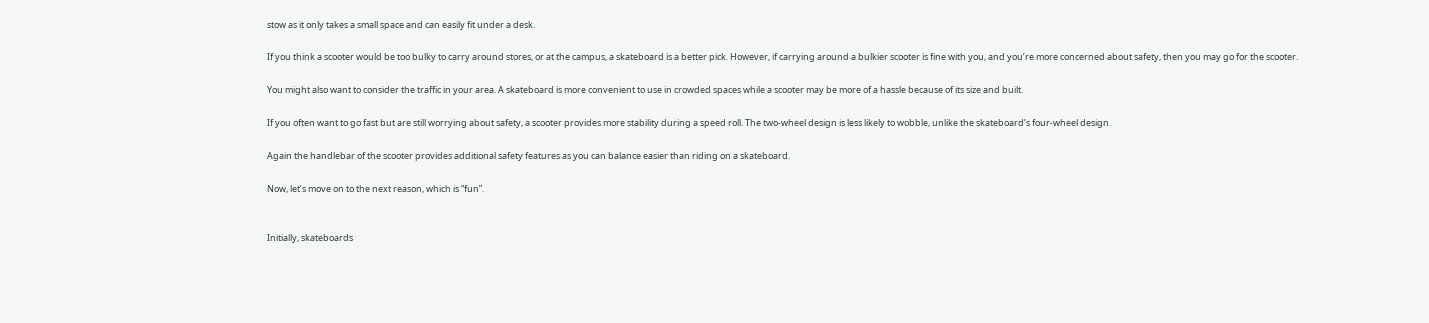stow as it only takes a small space and can easily fit under a desk.

If you think a scooter would be too bulky to carry around stores, or at the campus, a skateboard is a better pick. However, if carrying around a bulkier scooter is fine with you, and you’re more concerned about safety, then you may go for the scooter.

You might also want to consider the traffic in your area. A skateboard is more convenient to use in crowded spaces while a scooter may be more of a hassle because of its size and built.

If you often want to go fast but are still worrying about safety, a scooter provides more stability during a speed roll. The two-wheel design is less likely to wobble, unlike the skateboard’s four-wheel design.

Again the handlebar of the scooter provides additional safety features as you can balance easier than riding on a skateboard.

Now, let’s move on to the next reason, which is “fun”.


Initially, skateboards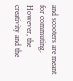and scooters are meant for commuting. However, the creativity and the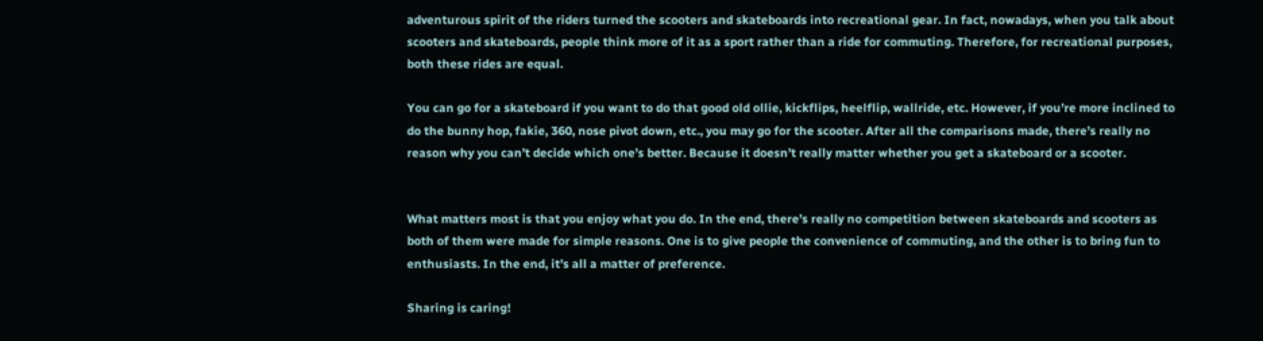adventurous spirit of the riders turned the scooters and skateboards into recreational gear. In fact, nowadays, when you talk about scooters and skateboards, people think more of it as a sport rather than a ride for commuting. Therefore, for recreational purposes, both these rides are equal.

You can go for a skateboard if you want to do that good old ollie, kickflips, heelflip, wallride, etc. However, if you’re more inclined to do the bunny hop, fakie, 360, nose pivot down, etc., you may go for the scooter. After all the comparisons made, there’s really no reason why you can’t decide which one’s better. Because it doesn’t really matter whether you get a skateboard or a scooter.


What matters most is that you enjoy what you do. In the end, there’s really no competition between skateboards and scooters as both of them were made for simple reasons. One is to give people the convenience of commuting, and the other is to bring fun to enthusiasts. In the end, it’s all a matter of preference.

Sharing is caring!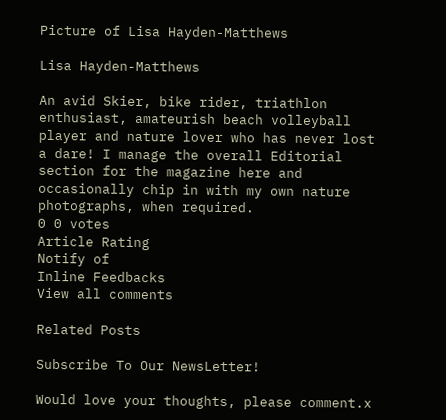Picture of Lisa Hayden-Matthews

Lisa Hayden-Matthews

An avid Skier, bike rider, triathlon enthusiast, amateurish beach volleyball player and nature lover who has never lost a dare! I manage the overall Editorial section for the magazine here and occasionally chip in with my own nature photographs, when required.
0 0 votes
Article Rating
Notify of
Inline Feedbacks
View all comments

Related Posts

Subscribe To Our NewsLetter!

Would love your thoughts, please comment.x